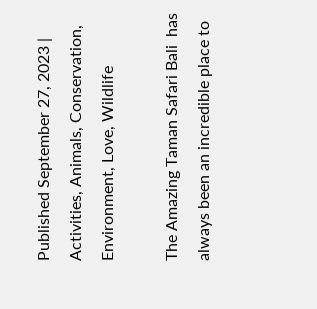Published September 27, 2023 | Activities, Animals, Conservation, Environment, Love, Wildlife

The Amazing Taman Safari Bali  has always been an incredible place to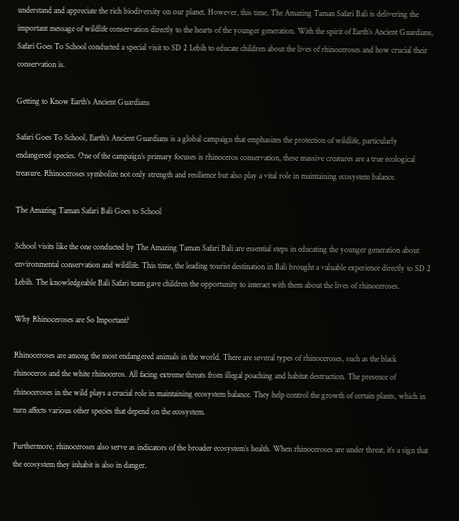understand and appreciate the rich biodiversity on our planet. However, this time, The Amazing Taman Safari Bali is delivering the important message of wildlife conservation directly to the hearts of the younger generation. With the spirit of Earth’s Ancient Guardians, Safari Goes To School conducted a special visit to SD 2 Lebih to educate children about the lives of rhinoceroses and how crucial their conservation is.

Getting to Know Earth’s Ancient Guardians

Safari Goes To School, Earth’s Ancient Guardians is a global campaign that emphasizes the protection of wildlife, particularly endangered species. One of the campaign’s primary focuses is rhinoceros conservation, these massive creatures are a true ecological treasure. Rhinoceroses symbolize not only strength and resilience but also play a vital role in maintaining ecosystem balance.

The Amazing Taman Safari Bali Goes to School

School visits like the one conducted by The Amazing Taman Safari Bali are essential steps in educating the younger generation about environmental conservation and wildlife. This time, the leading tourist destination in Bali brought a valuable experience directly to SD 2 Lebih. The knowledgeable Bali Safari team gave children the opportunity to interact with them about the lives of rhinoceroses.

Why Rhinoceroses are So Important?

Rhinoceroses are among the most endangered animals in the world. There are several types of rhinoceroses, such as the black rhinoceros and the white rhinoceros. All facing extreme threats from illegal poaching and habitat destruction. The presence of rhinoceroses in the wild plays a crucial role in maintaining ecosystem balance. They help control the growth of certain plants, which in turn affects various other species that depend on the ecosystem.

Furthermore, rhinoceroses also serve as indicators of the broader ecosystem’s health. When rhinoceroses are under threat, it’s a sign that the ecosystem they inhabit is also in danger.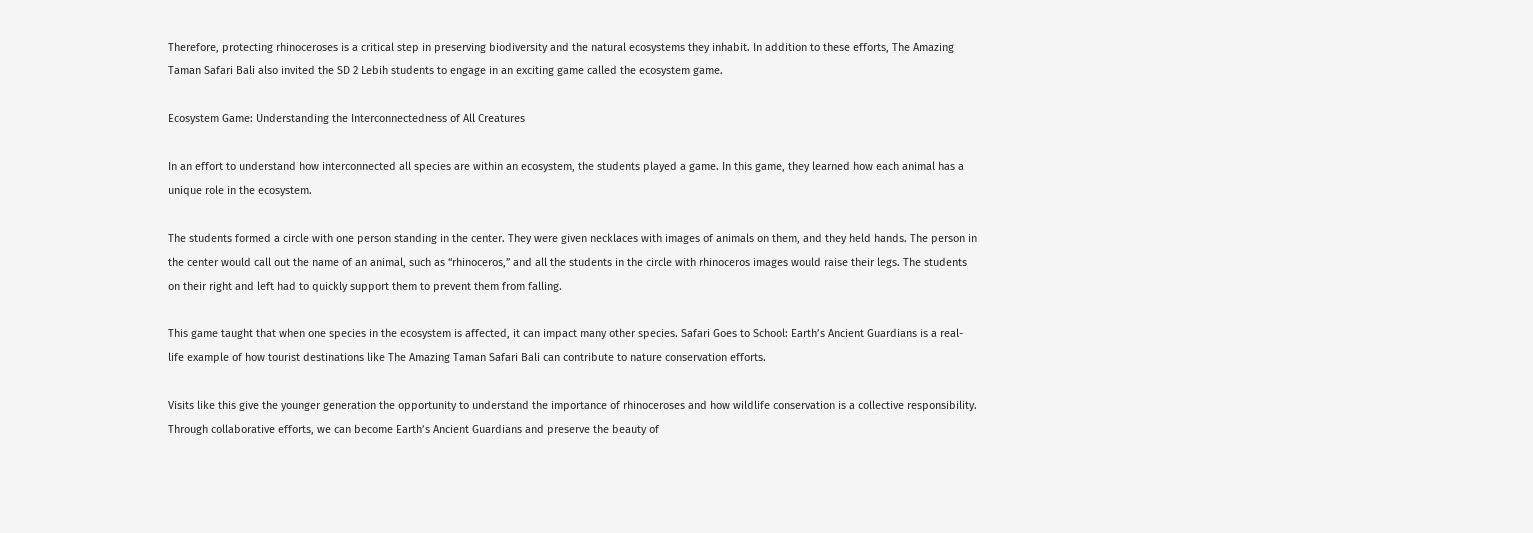Therefore, protecting rhinoceroses is a critical step in preserving biodiversity and the natural ecosystems they inhabit. In addition to these efforts, The Amazing Taman Safari Bali also invited the SD 2 Lebih students to engage in an exciting game called the ecosystem game.

Ecosystem Game: Understanding the Interconnectedness of All Creatures

In an effort to understand how interconnected all species are within an ecosystem, the students played a game. In this game, they learned how each animal has a unique role in the ecosystem.

The students formed a circle with one person standing in the center. They were given necklaces with images of animals on them, and they held hands. The person in the center would call out the name of an animal, such as “rhinoceros,” and all the students in the circle with rhinoceros images would raise their legs. The students on their right and left had to quickly support them to prevent them from falling.

This game taught that when one species in the ecosystem is affected, it can impact many other species. Safari Goes to School: Earth’s Ancient Guardians is a real-life example of how tourist destinations like The Amazing Taman Safari Bali can contribute to nature conservation efforts.

Visits like this give the younger generation the opportunity to understand the importance of rhinoceroses and how wildlife conservation is a collective responsibility. Through collaborative efforts, we can become Earth’s Ancient Guardians and preserve the beauty of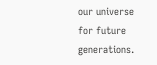our universe for future generations.